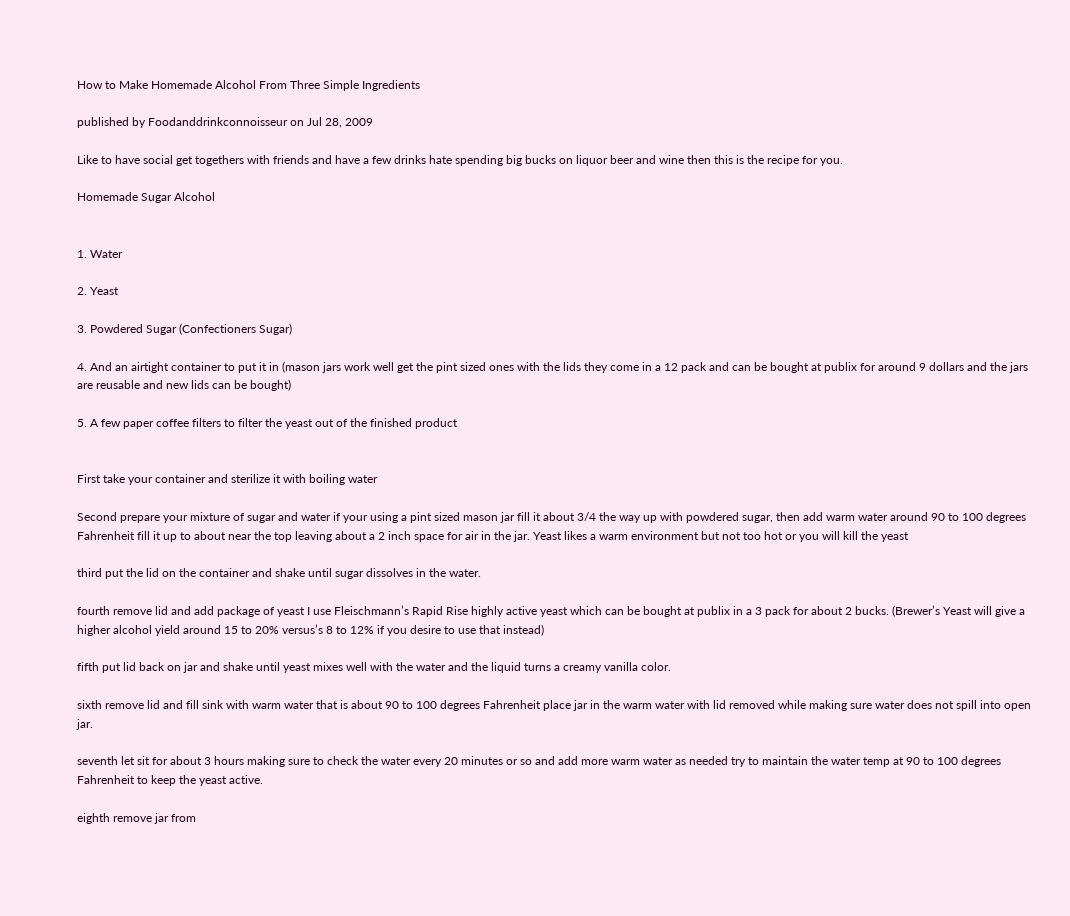How to Make Homemade Alcohol From Three Simple Ingredients

published by Foodanddrinkconnoisseur on Jul 28, 2009

Like to have social get togethers with friends and have a few drinks hate spending big bucks on liquor beer and wine then this is the recipe for you.

Homemade Sugar Alcohol


1. Water

2. Yeast

3. Powdered Sugar (Confectioners Sugar)

4. And an airtight container to put it in (mason jars work well get the pint sized ones with the lids they come in a 12 pack and can be bought at publix for around 9 dollars and the jars are reusable and new lids can be bought)

5. A few paper coffee filters to filter the yeast out of the finished product


First take your container and sterilize it with boiling water

Second prepare your mixture of sugar and water if your using a pint sized mason jar fill it about 3/4 the way up with powdered sugar, then add warm water around 90 to 100 degrees Fahrenheit fill it up to about near the top leaving about a 2 inch space for air in the jar. Yeast likes a warm environment but not too hot or you will kill the yeast

third put the lid on the container and shake until sugar dissolves in the water.

fourth remove lid and add package of yeast I use Fleischmann’s Rapid Rise highly active yeast which can be bought at publix in a 3 pack for about 2 bucks. (Brewer’s Yeast will give a higher alcohol yield around 15 to 20% versus’s 8 to 12% if you desire to use that instead)

fifth put lid back on jar and shake until yeast mixes well with the water and the liquid turns a creamy vanilla color.

sixth remove lid and fill sink with warm water that is about 90 to 100 degrees Fahrenheit place jar in the warm water with lid removed while making sure water does not spill into open jar.

seventh let sit for about 3 hours making sure to check the water every 20 minutes or so and add more warm water as needed try to maintain the water temp at 90 to 100 degrees Fahrenheit to keep the yeast active.

eighth remove jar from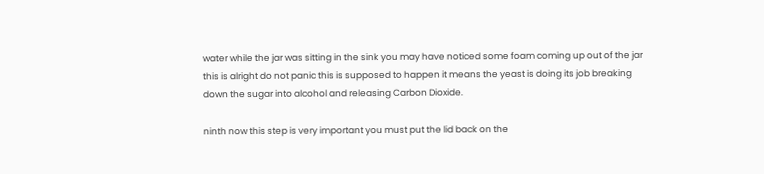water while the jar was sitting in the sink you may have noticed some foam coming up out of the jar this is alright do not panic this is supposed to happen it means the yeast is doing its job breaking down the sugar into alcohol and releasing Carbon Dioxide.

ninth now this step is very important you must put the lid back on the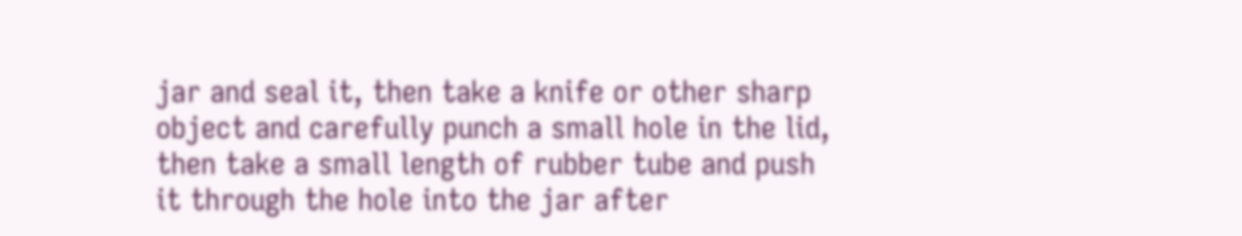jar and seal it, then take a knife or other sharp object and carefully punch a small hole in the lid, then take a small length of rubber tube and push it through the hole into the jar after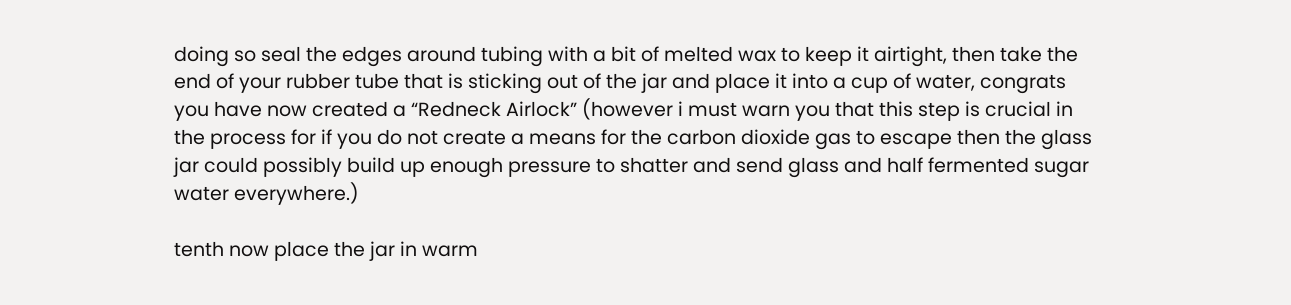doing so seal the edges around tubing with a bit of melted wax to keep it airtight, then take the end of your rubber tube that is sticking out of the jar and place it into a cup of water, congrats you have now created a “Redneck Airlock” (however i must warn you that this step is crucial in the process for if you do not create a means for the carbon dioxide gas to escape then the glass jar could possibly build up enough pressure to shatter and send glass and half fermented sugar water everywhere.)

tenth now place the jar in warm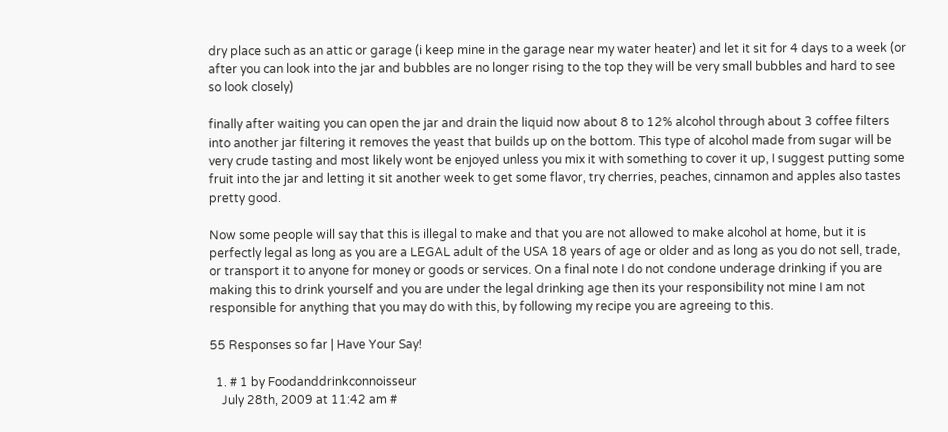dry place such as an attic or garage (i keep mine in the garage near my water heater) and let it sit for 4 days to a week (or after you can look into the jar and bubbles are no longer rising to the top they will be very small bubbles and hard to see so look closely)

finally after waiting you can open the jar and drain the liquid now about 8 to 12% alcohol through about 3 coffee filters into another jar filtering it removes the yeast that builds up on the bottom. This type of alcohol made from sugar will be very crude tasting and most likely wont be enjoyed unless you mix it with something to cover it up, I suggest putting some fruit into the jar and letting it sit another week to get some flavor, try cherries, peaches, cinnamon and apples also tastes pretty good.

Now some people will say that this is illegal to make and that you are not allowed to make alcohol at home, but it is perfectly legal as long as you are a LEGAL adult of the USA 18 years of age or older and as long as you do not sell, trade, or transport it to anyone for money or goods or services. On a final note I do not condone underage drinking if you are making this to drink yourself and you are under the legal drinking age then its your responsibility not mine I am not responsible for anything that you may do with this, by following my recipe you are agreeing to this.

55 Responses so far | Have Your Say!

  1. # 1 by Foodanddrinkconnoisseur
    July 28th, 2009 at 11:42 am #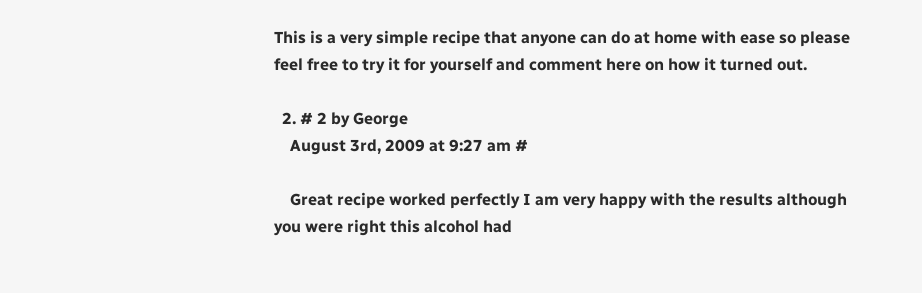This is a very simple recipe that anyone can do at home with ease so please feel free to try it for yourself and comment here on how it turned out.

  2. # 2 by George
    August 3rd, 2009 at 9:27 am #

    Great recipe worked perfectly I am very happy with the results although you were right this alcohol had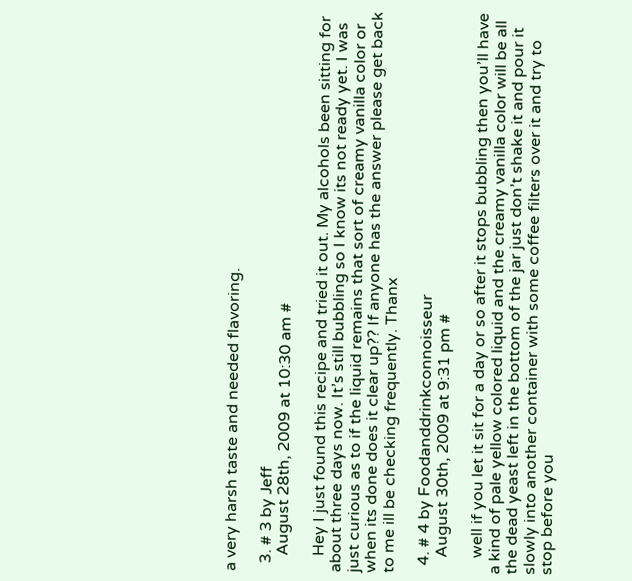a very harsh taste and needed flavoring.

  3. # 3 by Jeff
    August 28th, 2009 at 10:30 am #

    Hey I just found this recipe and tried it out. My alcohols been sitting for about three days now. It’s still bubbling so I know its not ready yet. I was just curious as to if the liquid remains that sort of creamy vanilla color or when its done does it clear up?? If anyone has the answer please get back to me ill be checking frequently. Thanx

  4. # 4 by Foodanddrinkconnoisseur
    August 30th, 2009 at 9:31 pm #

    well if you let it sit for a day or so after it stops bubbling then you’ll have a kind of pale yellow colored liquid and the creamy vanilla color will be all the dead yeast left in the bottom of the jar just don’t shake it and pour it slowly into another container with some coffee filters over it and try to stop before you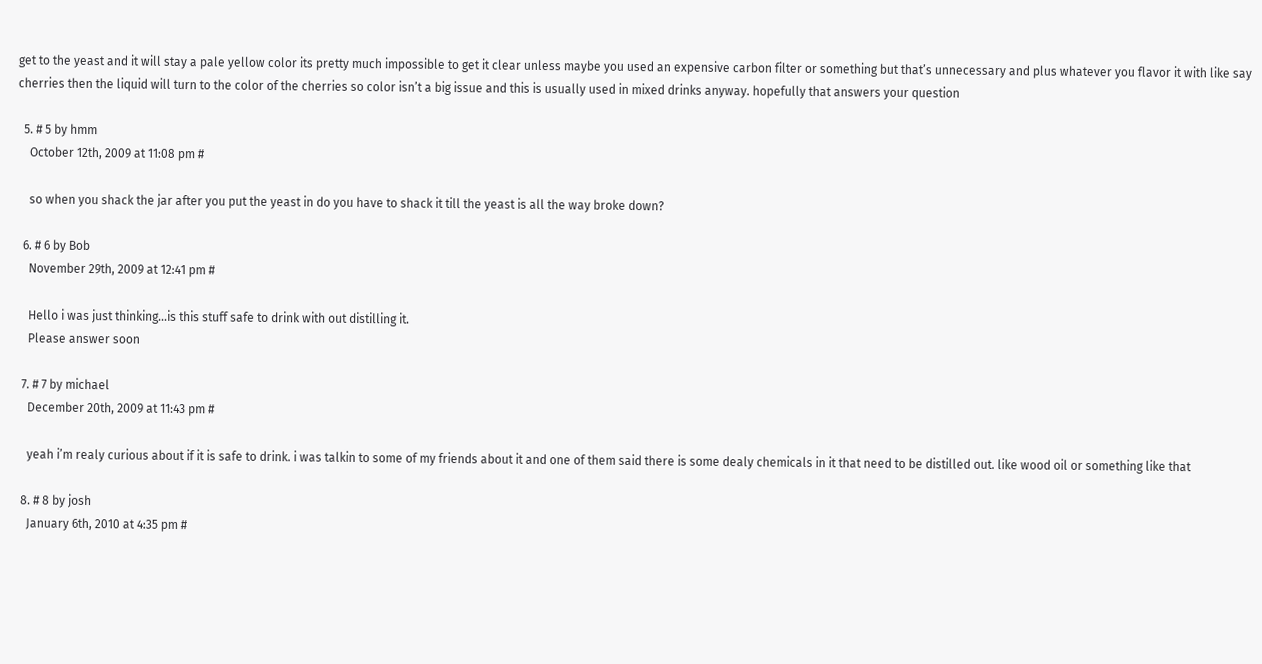get to the yeast and it will stay a pale yellow color its pretty much impossible to get it clear unless maybe you used an expensive carbon filter or something but that’s unnecessary and plus whatever you flavor it with like say cherries then the liquid will turn to the color of the cherries so color isn’t a big issue and this is usually used in mixed drinks anyway. hopefully that answers your question

  5. # 5 by hmm
    October 12th, 2009 at 11:08 pm #

    so when you shack the jar after you put the yeast in do you have to shack it till the yeast is all the way broke down?

  6. # 6 by Bob
    November 29th, 2009 at 12:41 pm #

    Hello i was just thinking…is this stuff safe to drink with out distilling it.
    Please answer soon

  7. # 7 by michael
    December 20th, 2009 at 11:43 pm #

    yeah i’m realy curious about if it is safe to drink. i was talkin to some of my friends about it and one of them said there is some dealy chemicals in it that need to be distilled out. like wood oil or something like that

  8. # 8 by josh
    January 6th, 2010 at 4:35 pm #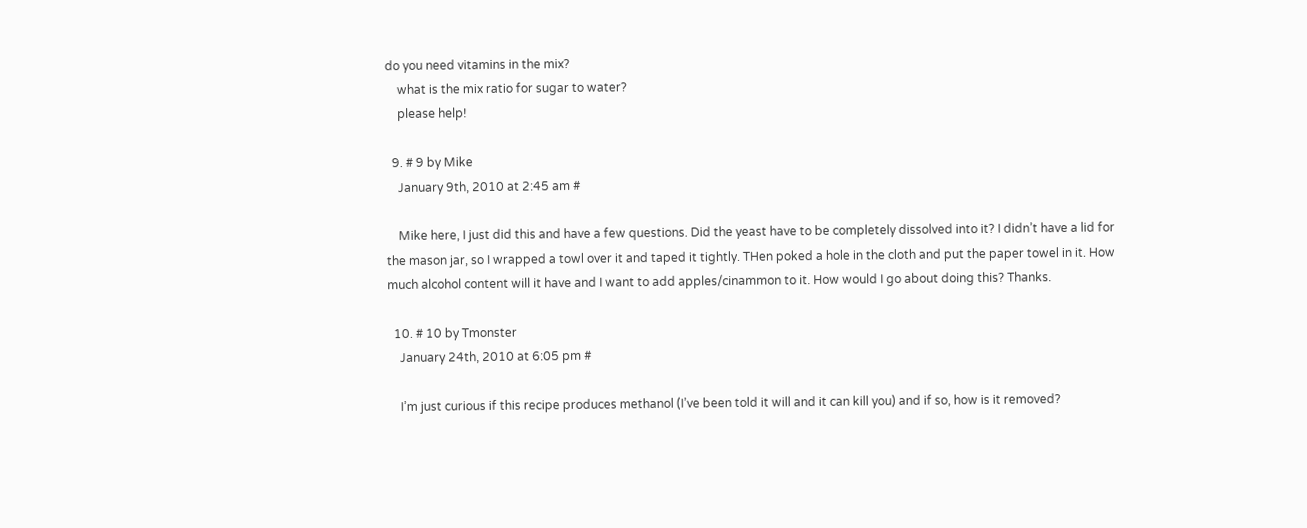do you need vitamins in the mix?
    what is the mix ratio for sugar to water?
    please help!

  9. # 9 by Mike
    January 9th, 2010 at 2:45 am #

    Mike here, I just did this and have a few questions. Did the yeast have to be completely dissolved into it? I didn’t have a lid for the mason jar, so I wrapped a towl over it and taped it tightly. THen poked a hole in the cloth and put the paper towel in it. How much alcohol content will it have and I want to add apples/cinammon to it. How would I go about doing this? Thanks.

  10. # 10 by Tmonster
    January 24th, 2010 at 6:05 pm #

    I’m just curious if this recipe produces methanol (I’ve been told it will and it can kill you) and if so, how is it removed?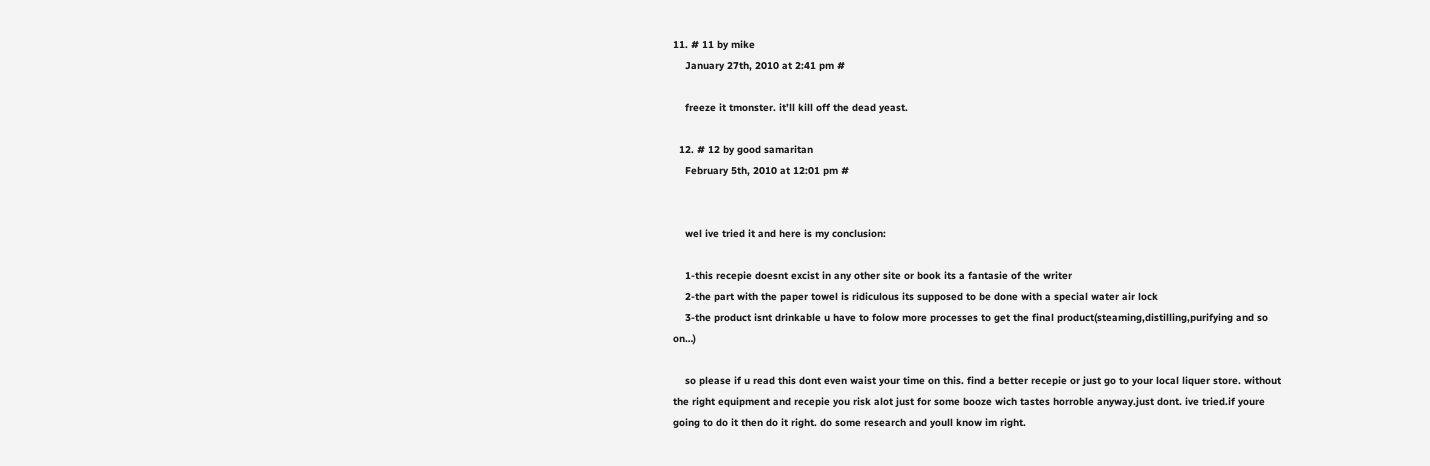11. # 11 by mike
    January 27th, 2010 at 2:41 pm #

    freeze it tmonster. it’ll kill off the dead yeast.

  12. # 12 by good samaritan
    February 5th, 2010 at 12:01 pm #


    wel ive tried it and here is my conclusion:

    1-this recepie doesnt excist in any other site or book its a fantasie of the writer
    2-the part with the paper towel is ridiculous its supposed to be done with a special water air lock
    3-the product isnt drinkable u have to folow more processes to get the final product(steaming,distilling,purifying and so on…)

    so please if u read this dont even waist your time on this. find a better recepie or just go to your local liquer store. without the right equipment and recepie you risk alot just for some booze wich tastes horroble anyway.just dont. ive tried.if youre going to do it then do it right. do some research and youll know im right.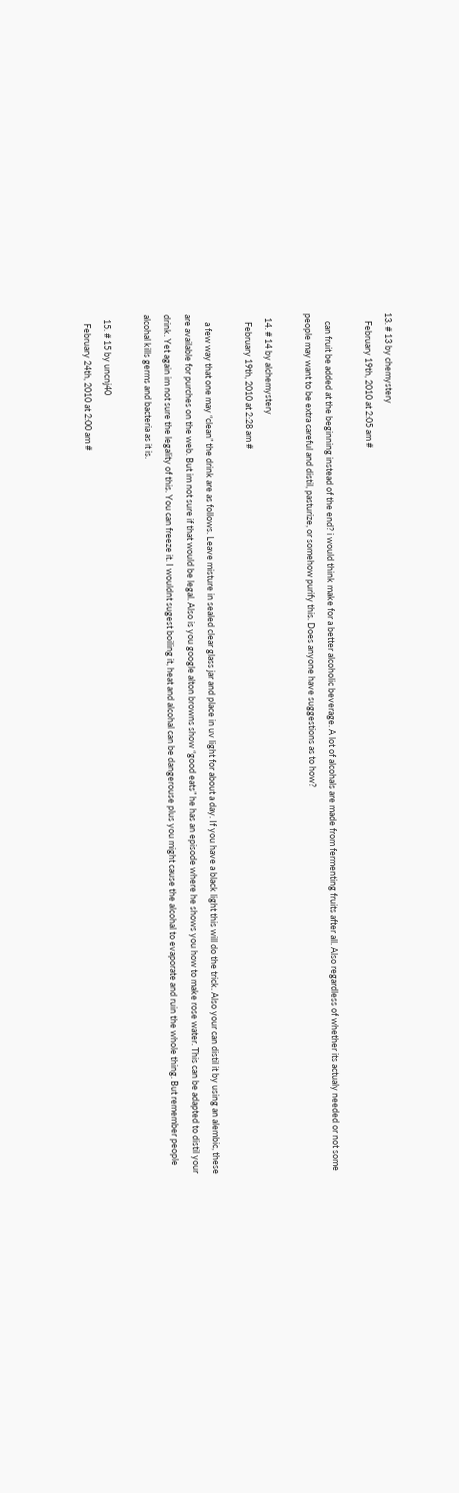13. # 13 by chemystery
    February 19th, 2010 at 2:05 am #

    can fruit be added at the beginning instead of the end? i would think make for a better alcoholic beverage. A lot of alcohals are made from fermenting fruits after all. Also regardless of whether its actualy needed or not some people may want to be extra careful and distil, pasturize, or somehow purify this. Does anyone have suggestions as to how?

  14. # 14 by alchemystery
    February 19th, 2010 at 2:28 am #

    a few way that one may “clean” the drink are as follows. Leave misture in sealed clear glass jar and place in uv light for about a day. If you have a black light this will do the trick. Also your can distil it by using an alembic, these are available for purches on the web. But im not sure if that would be legal. Also is you google alton browns show “good eats” he has an episode where he shows you how to make rose water. This can be adapted to distil your drink. Yet again im not sure the legality of this. You can freeze it. I wouldnt sugest boiling it, heat and alcohal can be dangerouse plus you might cause the alcohal to evaporate and ruin the whole thing. But remember people alcohal kills germs and bacteria as it is.

  15. # 15 by uncnj40
    February 24th, 2010 at 2:00 am #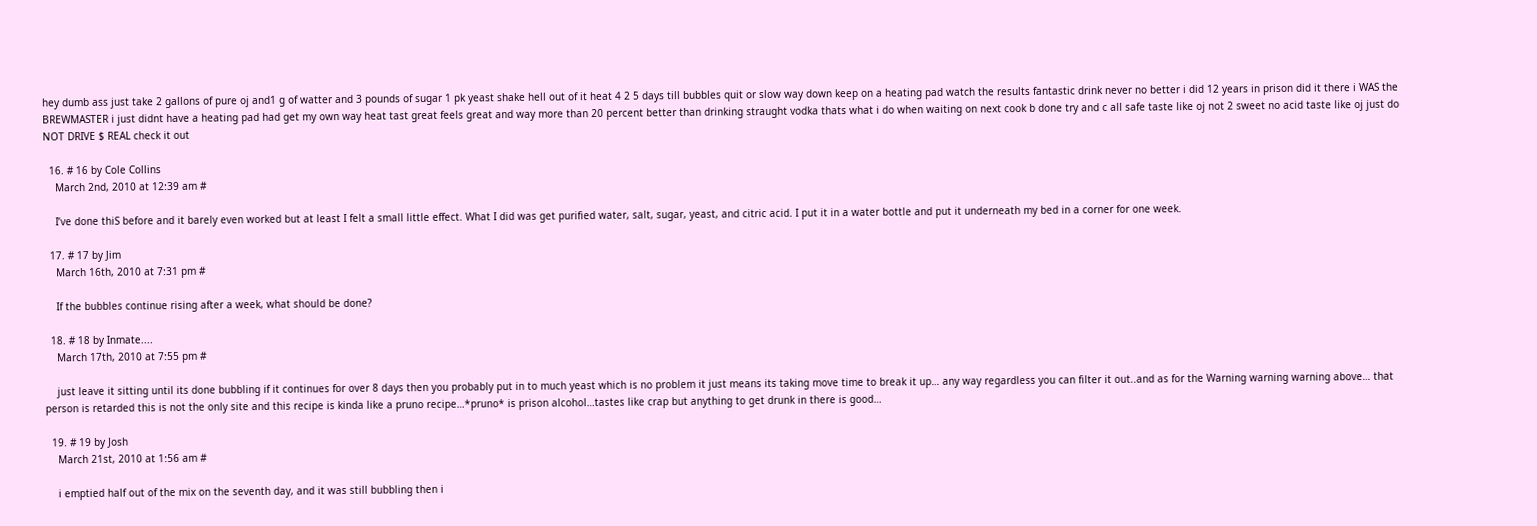hey dumb ass just take 2 gallons of pure oj and1 g of watter and 3 pounds of sugar 1 pk yeast shake hell out of it heat 4 2 5 days till bubbles quit or slow way down keep on a heating pad watch the results fantastic drink never no better i did 12 years in prison did it there i WAS the BREWMASTER i just didnt have a heating pad had get my own way heat tast great feels great and way more than 20 percent better than drinking straught vodka thats what i do when waiting on next cook b done try and c all safe taste like oj not 2 sweet no acid taste like oj just do NOT DRIVE $ REAL check it out

  16. # 16 by Cole Collins
    March 2nd, 2010 at 12:39 am #

    I’ve done thiS before and it barely even worked but at least I felt a small little effect. What I did was get purified water, salt, sugar, yeast, and citric acid. I put it in a water bottle and put it underneath my bed in a corner for one week.

  17. # 17 by Jim
    March 16th, 2010 at 7:31 pm #

    If the bubbles continue rising after a week, what should be done?

  18. # 18 by Inmate....
    March 17th, 2010 at 7:55 pm #

    just leave it sitting until its done bubbling if it continues for over 8 days then you probably put in to much yeast which is no problem it just means its taking move time to break it up… any way regardless you can filter it out..and as for the Warning warning warning above… that person is retarded this is not the only site and this recipe is kinda like a pruno recipe…*pruno* is prison alcohol…tastes like crap but anything to get drunk in there is good…

  19. # 19 by Josh
    March 21st, 2010 at 1:56 am #

    i emptied half out of the mix on the seventh day, and it was still bubbling then i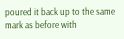poured it back up to the same mark as before with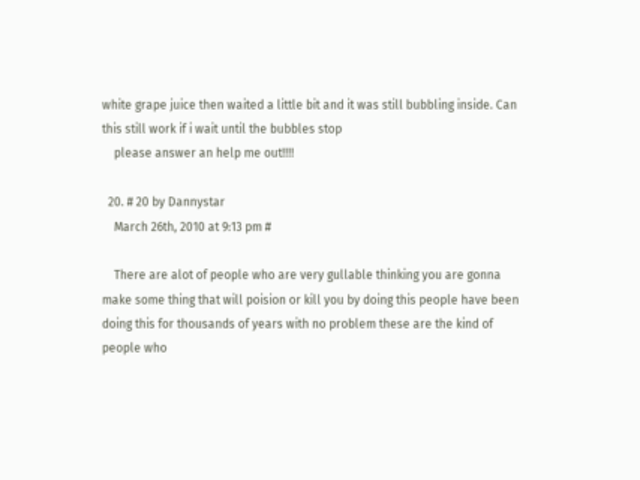white grape juice then waited a little bit and it was still bubbling inside. Can this still work if i wait until the bubbles stop
    please answer an help me out!!!!

  20. # 20 by Dannystar
    March 26th, 2010 at 9:13 pm #

    There are alot of people who are very gullable thinking you are gonna make some thing that will poision or kill you by doing this people have been doing this for thousands of years with no problem these are the kind of people who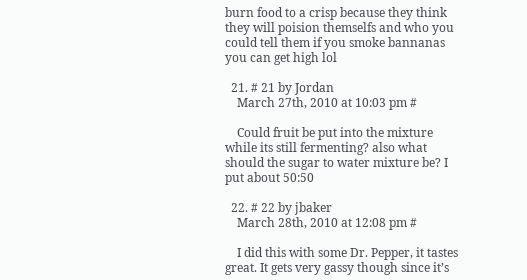burn food to a crisp because they think they will poision themselfs and who you could tell them if you smoke bannanas you can get high lol

  21. # 21 by Jordan
    March 27th, 2010 at 10:03 pm #

    Could fruit be put into the mixture while its still fermenting? also what should the sugar to water mixture be? I put about 50:50

  22. # 22 by jbaker
    March 28th, 2010 at 12:08 pm #

    I did this with some Dr. Pepper, it tastes great. It gets very gassy though since it’s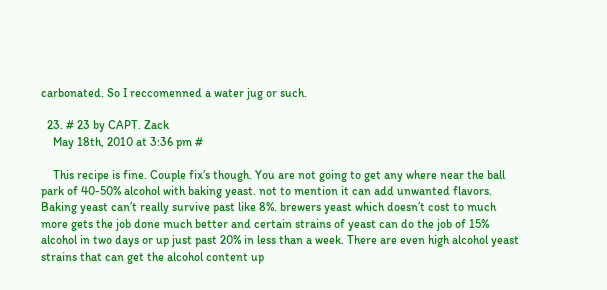carbonated. So I reccomenned a water jug or such.

  23. # 23 by CAPT. Zack
    May 18th, 2010 at 3:36 pm #

    This recipe is fine. Couple fix’s though. You are not going to get any where near the ball park of 40-50% alcohol with baking yeast. not to mention it can add unwanted flavors. Baking yeast can’t really survive past like 8%. brewers yeast which doesn’t cost to much more gets the job done much better and certain strains of yeast can do the job of 15% alcohol in two days or up just past 20% in less than a week. There are even high alcohol yeast strains that can get the alcohol content up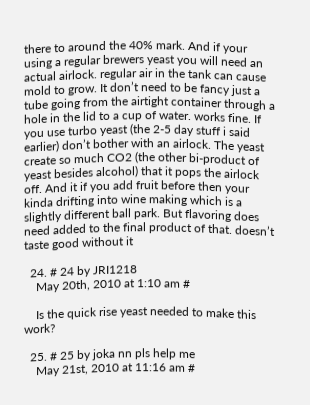there to around the 40% mark. And if your using a regular brewers yeast you will need an actual airlock. regular air in the tank can cause mold to grow. It don’t need to be fancy just a tube going from the airtight container through a hole in the lid to a cup of water. works fine. If you use turbo yeast (the 2-5 day stuff i said earlier) don’t bother with an airlock. The yeast create so much CO2 (the other bi-product of yeast besides alcohol) that it pops the airlock off. And it if you add fruit before then your kinda drifting into wine making which is a slightly different ball park. But flavoring does need added to the final product of that. doesn’t taste good without it

  24. # 24 by JRI1218
    May 20th, 2010 at 1:10 am #

    Is the quick rise yeast needed to make this work?

  25. # 25 by joka nn pls help me
    May 21st, 2010 at 11:16 am #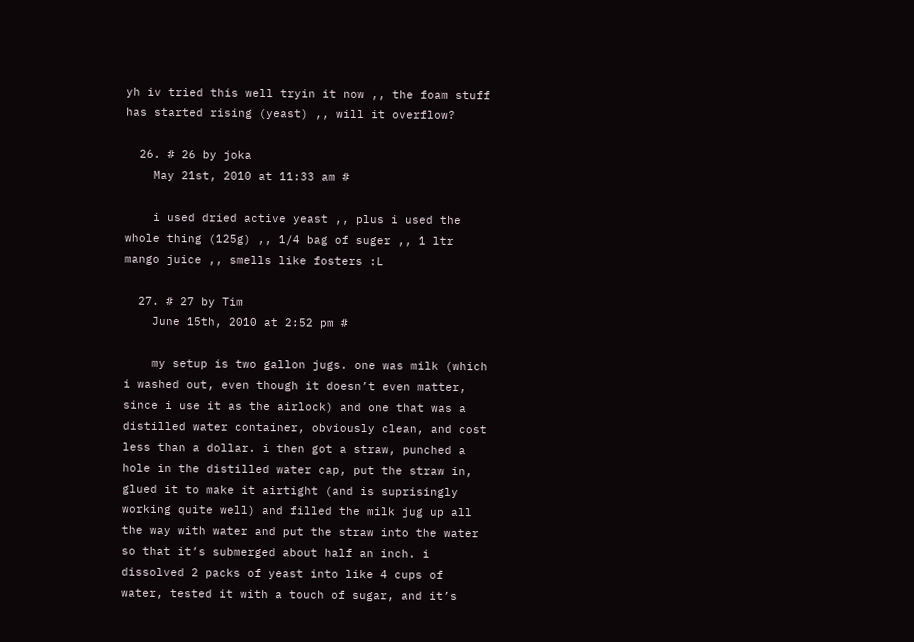yh iv tried this well tryin it now ,, the foam stuff has started rising (yeast) ,, will it overflow?

  26. # 26 by joka
    May 21st, 2010 at 11:33 am #

    i used dried active yeast ,, plus i used the whole thing (125g) ,, 1/4 bag of suger ,, 1 ltr mango juice ,, smells like fosters :L

  27. # 27 by Tim
    June 15th, 2010 at 2:52 pm #

    my setup is two gallon jugs. one was milk (which i washed out, even though it doesn’t even matter, since i use it as the airlock) and one that was a distilled water container, obviously clean, and cost less than a dollar. i then got a straw, punched a hole in the distilled water cap, put the straw in, glued it to make it airtight (and is suprisingly working quite well) and filled the milk jug up all the way with water and put the straw into the water so that it’s submerged about half an inch. i dissolved 2 packs of yeast into like 4 cups of water, tested it with a touch of sugar, and it’s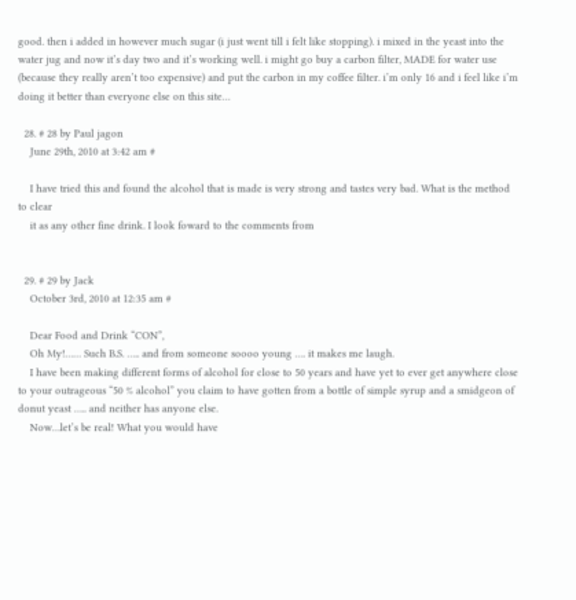good. then i added in however much sugar (i just went till i felt like stopping). i mixed in the yeast into the water jug and now it’s day two and it’s working well. i might go buy a carbon filter, MADE for water use (because they really aren’t too expensive) and put the carbon in my coffee filter. i’m only 16 and i feel like i’m doing it better than everyone else on this site…

  28. # 28 by Paul jagon
    June 29th, 2010 at 3:42 am #

    I have tried this and found the alcohol that is made is very strong and tastes very bad. What is the method to clear
    it as any other fine drink. I look foward to the comments from


  29. # 29 by Jack
    October 3rd, 2010 at 12:35 am #

    Dear Food and Drink “CON”,
    Oh My!…… Such B.S. ….. and from someone soooo young …. it makes me laugh.
    I have been making different forms of alcohol for close to 50 years and have yet to ever get anywhere close to your outrageous “50 % alcohol” you claim to have gotten from a bottle of simple syrup and a smidgeon of donut yeast ….. and neither has anyone else.
    Now…let’s be real! What you would have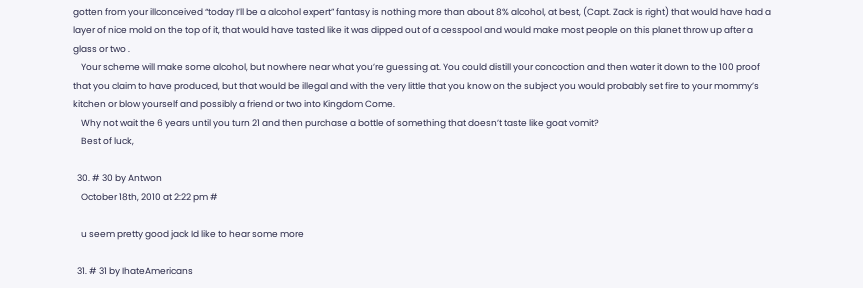gotten from your illconceived “today I’ll be a alcohol expert” fantasy is nothing more than about 8% alcohol, at best, (Capt. Zack is right) that would have had a layer of nice mold on the top of it, that would have tasted like it was dipped out of a cesspool and would make most people on this planet throw up after a glass or two .
    Your scheme will make some alcohol, but nowhere near what you’re guessing at. You could distill your concoction and then water it down to the 100 proof that you claim to have produced, but that would be illegal and with the very little that you know on the subject you would probably set fire to your mommy’s kitchen or blow yourself and possibly a friend or two into Kingdom Come.
    Why not wait the 6 years until you turn 21 and then purchase a bottle of something that doesn’t taste like goat vomit?
    Best of luck,

  30. # 30 by Antwon
    October 18th, 2010 at 2:22 pm #

    u seem pretty good jack Id like to hear some more

  31. # 31 by IhateAmericans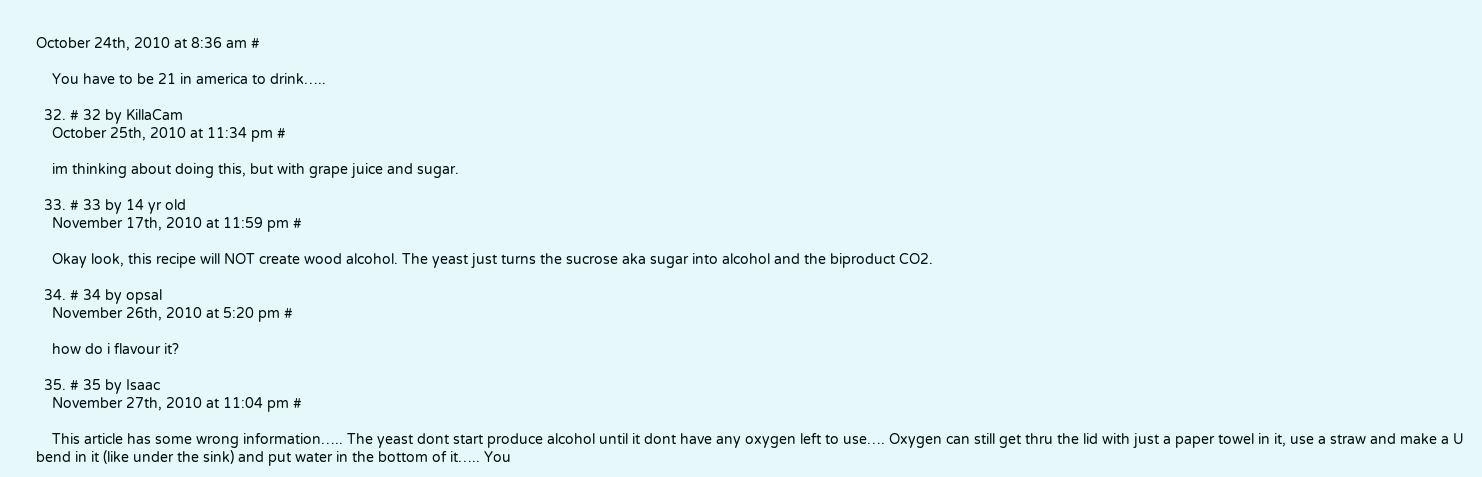October 24th, 2010 at 8:36 am #

    You have to be 21 in america to drink…..

  32. # 32 by KillaCam
    October 25th, 2010 at 11:34 pm #

    im thinking about doing this, but with grape juice and sugar.

  33. # 33 by 14 yr old
    November 17th, 2010 at 11:59 pm #

    Okay look, this recipe will NOT create wood alcohol. The yeast just turns the sucrose aka sugar into alcohol and the biproduct CO2.

  34. # 34 by opsal
    November 26th, 2010 at 5:20 pm #

    how do i flavour it?

  35. # 35 by Isaac
    November 27th, 2010 at 11:04 pm #

    This article has some wrong information….. The yeast dont start produce alcohol until it dont have any oxygen left to use…. Oxygen can still get thru the lid with just a paper towel in it, use a straw and make a U bend in it (like under the sink) and put water in the bottom of it….. You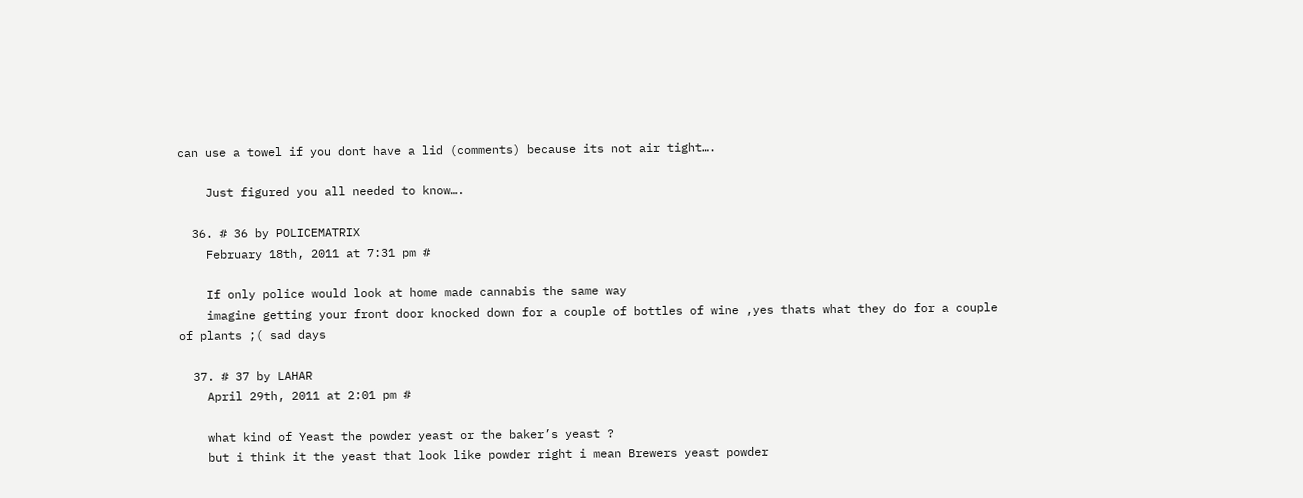can use a towel if you dont have a lid (comments) because its not air tight….

    Just figured you all needed to know….

  36. # 36 by POLICEMATRIX
    February 18th, 2011 at 7:31 pm #

    If only police would look at home made cannabis the same way
    imagine getting your front door knocked down for a couple of bottles of wine ,yes thats what they do for a couple of plants ;( sad days

  37. # 37 by LAHAR
    April 29th, 2011 at 2:01 pm #

    what kind of Yeast the powder yeast or the baker’s yeast ?
    but i think it the yeast that look like powder right i mean Brewers yeast powder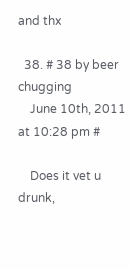and thx

  38. # 38 by beer chugging
    June 10th, 2011 at 10:28 pm #

    Does it vet u drunk,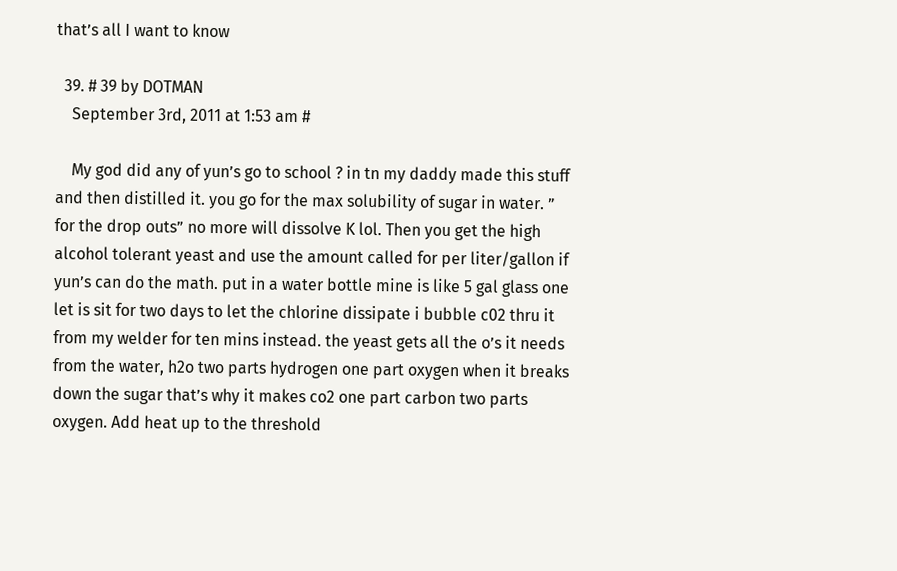that’s all I want to know

  39. # 39 by DOTMAN
    September 3rd, 2011 at 1:53 am #

    My god did any of yun’s go to school ? in tn my daddy made this stuff and then distilled it. you go for the max solubility of sugar in water. ” for the drop outs” no more will dissolve K lol. Then you get the high alcohol tolerant yeast and use the amount called for per liter/gallon if yun’s can do the math. put in a water bottle mine is like 5 gal glass one let is sit for two days to let the chlorine dissipate i bubble c02 thru it from my welder for ten mins instead. the yeast gets all the o’s it needs from the water, h2o two parts hydrogen one part oxygen when it breaks down the sugar that’s why it makes co2 one part carbon two parts oxygen. Add heat up to the threshold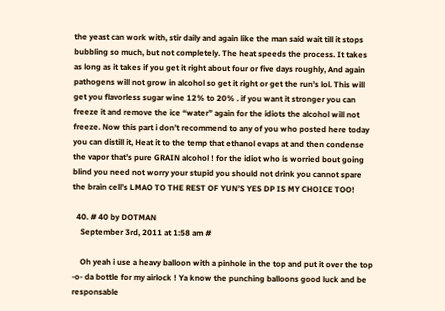the yeast can work with, stir daily and again like the man said wait till it stops bubbling so much, but not completely. The heat speeds the process. It takes as long as it takes if you get it right about four or five days roughly, And again pathogens will not grow in alcohol so get it right or get the run’s lol. This will get you flavorless sugar wine 12% to 20% . if you want it stronger you can freeze it and remove the ice “water” again for the idiots the alcohol will not freeze. Now this part i don’t recommend to any of you who posted here today you can distill it, Heat it to the temp that ethanol evaps at and then condense the vapor that’s pure GRAIN alcohol ! for the idiot who is worried bout going blind you need not worry your stupid you should not drink you cannot spare the brain cell’s LMAO TO THE REST OF YUN’S YES DP IS MY CHOICE TOO!

  40. # 40 by DOTMAN
    September 3rd, 2011 at 1:58 am #

    Oh yeah i use a heavy balloon with a pinhole in the top and put it over the top -o- da bottle for my airlock ! Ya know the punching balloons good luck and be responsable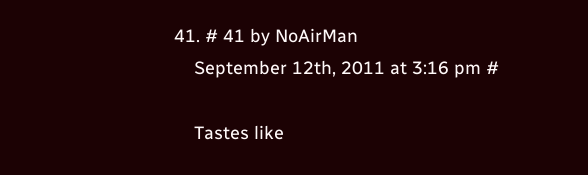41. # 41 by NoAirMan
    September 12th, 2011 at 3:16 pm #

    Tastes like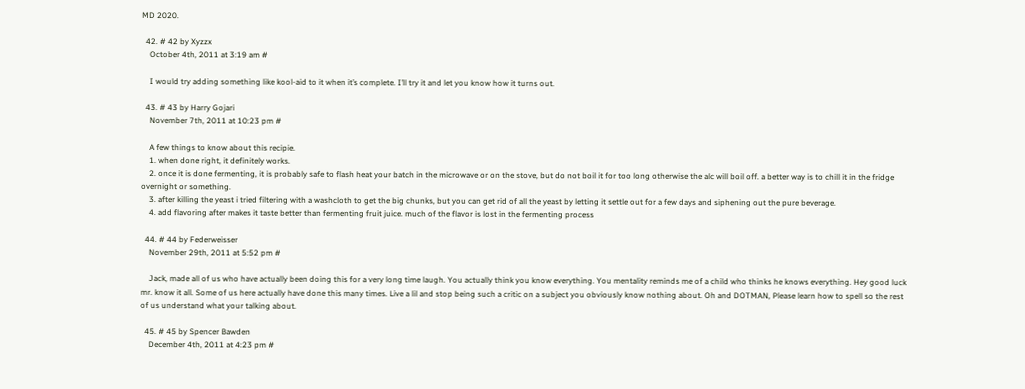MD 2020.

  42. # 42 by Xyzzx
    October 4th, 2011 at 3:19 am #

    I would try adding something like kool-aid to it when it’s complete. I’ll try it and let you know how it turns out.

  43. # 43 by Harry Gojari
    November 7th, 2011 at 10:23 pm #

    A few things to know about this recipie.
    1. when done right, it definitely works.
    2. once it is done fermenting, it is probably safe to flash heat your batch in the microwave or on the stove, but do not boil it for too long otherwise the alc will boil off. a better way is to chill it in the fridge overnight or something.
    3. after killing the yeast i tried filtering with a washcloth to get the big chunks, but you can get rid of all the yeast by letting it settle out for a few days and siphening out the pure beverage.
    4. add flavoring after makes it taste better than fermenting fruit juice. much of the flavor is lost in the fermenting process

  44. # 44 by Federweisser
    November 29th, 2011 at 5:52 pm #

    Jack, made all of us who have actually been doing this for a very long time laugh. You actually think you know everything. You mentality reminds me of a child who thinks he knows everything. Hey good luck mr. know it all. Some of us here actually have done this many times. Live a lil and stop being such a critic on a subject you obviously know nothing about. Oh and DOTMAN, Please learn how to spell so the rest of us understand what your talking about.

  45. # 45 by Spencer Bawden
    December 4th, 2011 at 4:23 pm #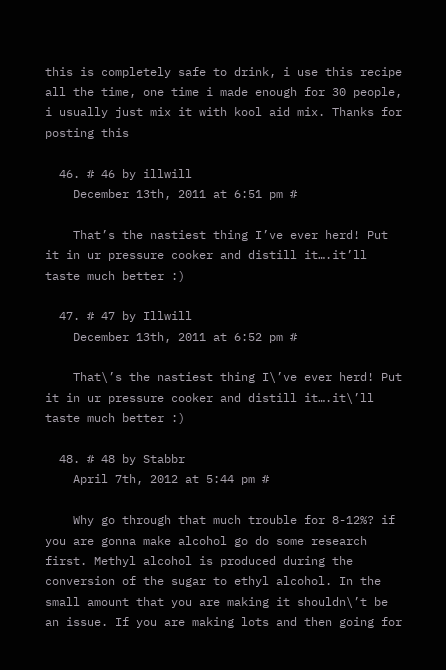this is completely safe to drink, i use this recipe all the time, one time i made enough for 30 people, i usually just mix it with kool aid mix. Thanks for posting this

  46. # 46 by illwill
    December 13th, 2011 at 6:51 pm #

    That’s the nastiest thing I’ve ever herd! Put it in ur pressure cooker and distill it….it’ll taste much better :)

  47. # 47 by Illwill
    December 13th, 2011 at 6:52 pm #

    That\’s the nastiest thing I\’ve ever herd! Put it in ur pressure cooker and distill it….it\’ll taste much better :)

  48. # 48 by Stabbr
    April 7th, 2012 at 5:44 pm #

    Why go through that much trouble for 8-12%? if you are gonna make alcohol go do some research first. Methyl alcohol is produced during the conversion of the sugar to ethyl alcohol. In the small amount that you are making it shouldn\’t be an issue. If you are making lots and then going for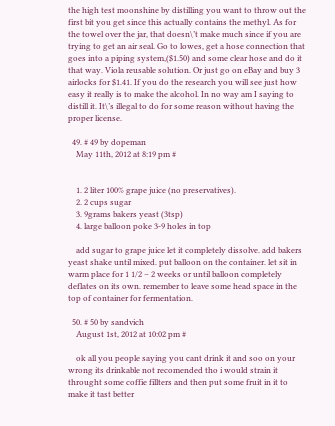the high test moonshine by distilling you want to throw out the first bit you get since this actually contains the methyl. As for the towel over the jar, that doesn\’t make much since if you are trying to get an air seal. Go to lowes, get a hose connection that goes into a piping system,($1.50) and some clear hose and do it that way. Viola reusable solution. Or just go on eBay and buy 3 airlocks for $1.41. If you do the research you will see just how easy it really is to make the alcohol. In no way am I saying to distill it. It\’s illegal to do for some reason without having the proper license.

  49. # 49 by dopeman
    May 11th, 2012 at 8:19 pm #


    1. 2 liter 100% grape juice (no preservatives).
    2. 2 cups sugar
    3. 9grams bakers yeast (3tsp)
    4. large balloon poke 3-9 holes in top

    add sugar to grape juice let it completely dissolve. add bakers yeast shake until mixed. put balloon on the container. let sit in warm place for 1 1/2 – 2 weeks or until balloon completely deflates on its own. remember to leave some head space in the top of container for fermentation.

  50. # 50 by sandvich
    August 1st, 2012 at 10:02 pm #

    ok all you people saying you cant drink it and soo on your wrong its drinkable not recomended tho i would strain it throught some coffie fillters and then put some fruit in it to make it tast better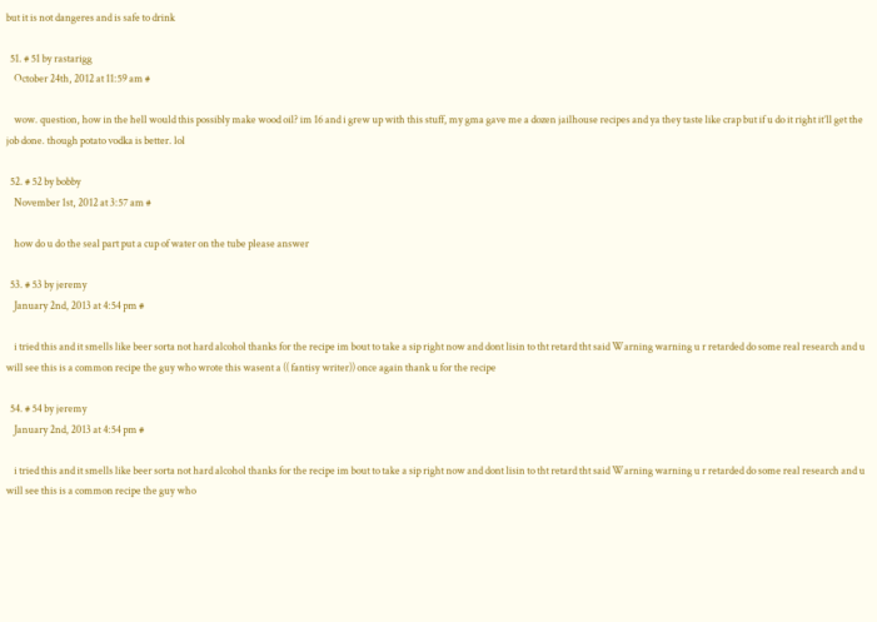but it is not dangeres and is safe to drink

  51. # 51 by rastarigg
    October 24th, 2012 at 11:59 am #

    wow. question, how in the hell would this possibly make wood oil? im 16 and i grew up with this stuff, my gma gave me a dozen jailhouse recipes and ya they taste like crap but if u do it right it’ll get the job done. though potato vodka is better. lol

  52. # 52 by bobby
    November 1st, 2012 at 3:57 am #

    how do u do the seal part put a cup of water on the tube please answer

  53. # 53 by jeremy
    January 2nd, 2013 at 4:54 pm #

    i tried this and it smells like beer sorta not hard alcohol thanks for the recipe im bout to take a sip right now and dont lisin to tht retard tht said Warning warning u r retarded do some real research and u will see this is a common recipe the guy who wrote this wasent a (( fantisy writer)) once again thank u for the recipe

  54. # 54 by jeremy
    January 2nd, 2013 at 4:54 pm #

    i tried this and it smells like beer sorta not hard alcohol thanks for the recipe im bout to take a sip right now and dont lisin to tht retard tht said Warning warning u r retarded do some real research and u will see this is a common recipe the guy who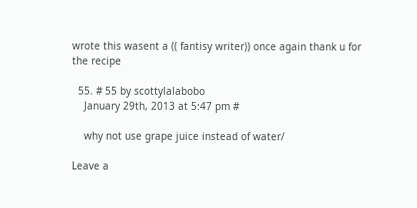wrote this wasent a (( fantisy writer)) once again thank u for the recipe

  55. # 55 by scottylalabobo
    January 29th, 2013 at 5:47 pm #

    why not use grape juice instead of water/

Leave a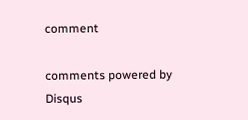comment

comments powered by Disqus